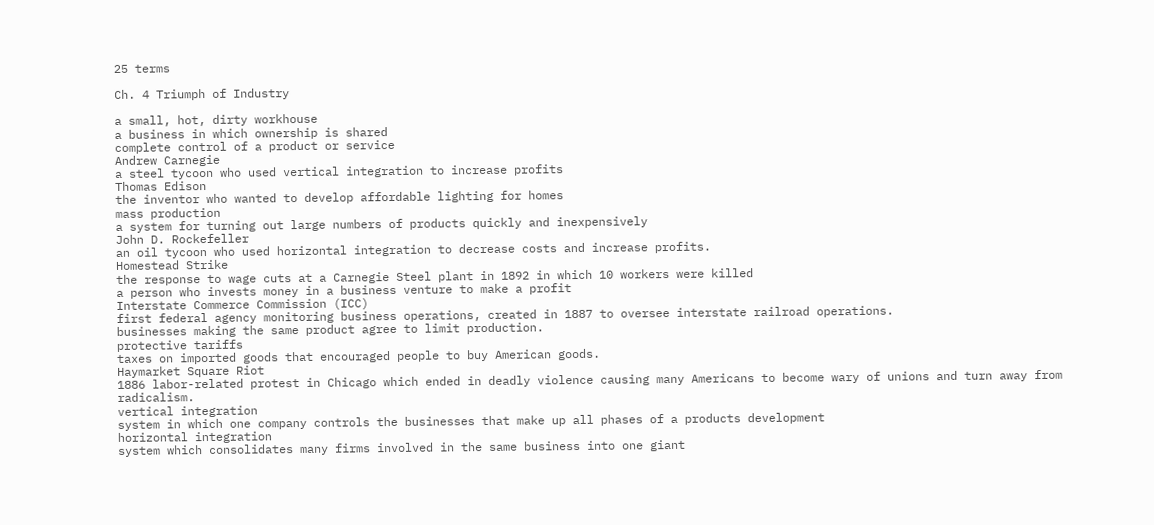25 terms

Ch. 4 Triumph of Industry

a small, hot, dirty workhouse
a business in which ownership is shared
complete control of a product or service
Andrew Carnegie
a steel tycoon who used vertical integration to increase profits
Thomas Edison
the inventor who wanted to develop affordable lighting for homes
mass production
a system for turning out large numbers of products quickly and inexpensively
John D. Rockefeller
an oil tycoon who used horizontal integration to decrease costs and increase profits.
Homestead Strike
the response to wage cuts at a Carnegie Steel plant in 1892 in which 10 workers were killed
a person who invests money in a business venture to make a profit
Interstate Commerce Commission (ICC)
first federal agency monitoring business operations, created in 1887 to oversee interstate railroad operations.
businesses making the same product agree to limit production.
protective tariffs
taxes on imported goods that encouraged people to buy American goods.
Haymarket Square Riot
1886 labor-related protest in Chicago which ended in deadly violence causing many Americans to become wary of unions and turn away from radicalism.
vertical integration
system in which one company controls the businesses that make up all phases of a products development
horizontal integration
system which consolidates many firms involved in the same business into one giant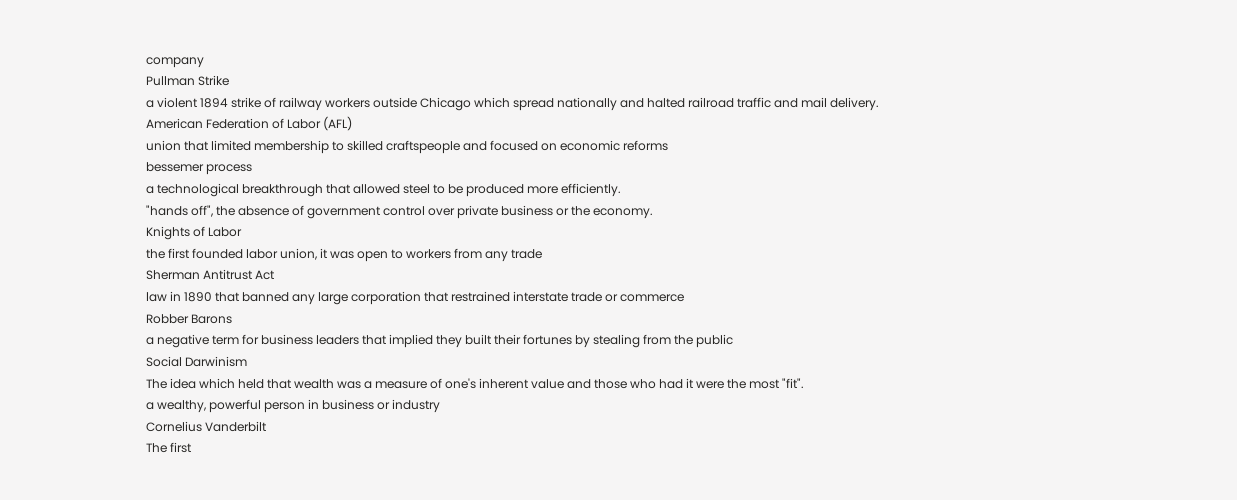company
Pullman Strike
a violent 1894 strike of railway workers outside Chicago which spread nationally and halted railroad traffic and mail delivery.
American Federation of Labor (AFL)
union that limited membership to skilled craftspeople and focused on economic reforms
bessemer process
a technological breakthrough that allowed steel to be produced more efficiently.
"hands off", the absence of government control over private business or the economy.
Knights of Labor
the first founded labor union, it was open to workers from any trade
Sherman Antitrust Act
law in 1890 that banned any large corporation that restrained interstate trade or commerce
Robber Barons
a negative term for business leaders that implied they built their fortunes by stealing from the public
Social Darwinism
The idea which held that wealth was a measure of one's inherent value and those who had it were the most "fit".
a wealthy, powerful person in business or industry
Cornelius Vanderbilt
The first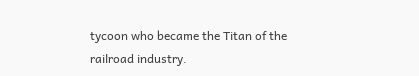tycoon who became the Titan of the railroad industry.